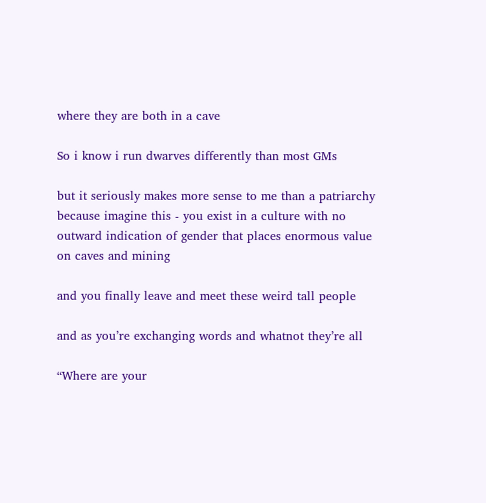where they are both in a cave

So i know i run dwarves differently than most GMs

but it seriously makes more sense to me than a patriarchy because imagine this - you exist in a culture with no outward indication of gender that places enormous value on caves and mining

and you finally leave and meet these weird tall people

and as you’re exchanging words and whatnot they’re all

“Where are your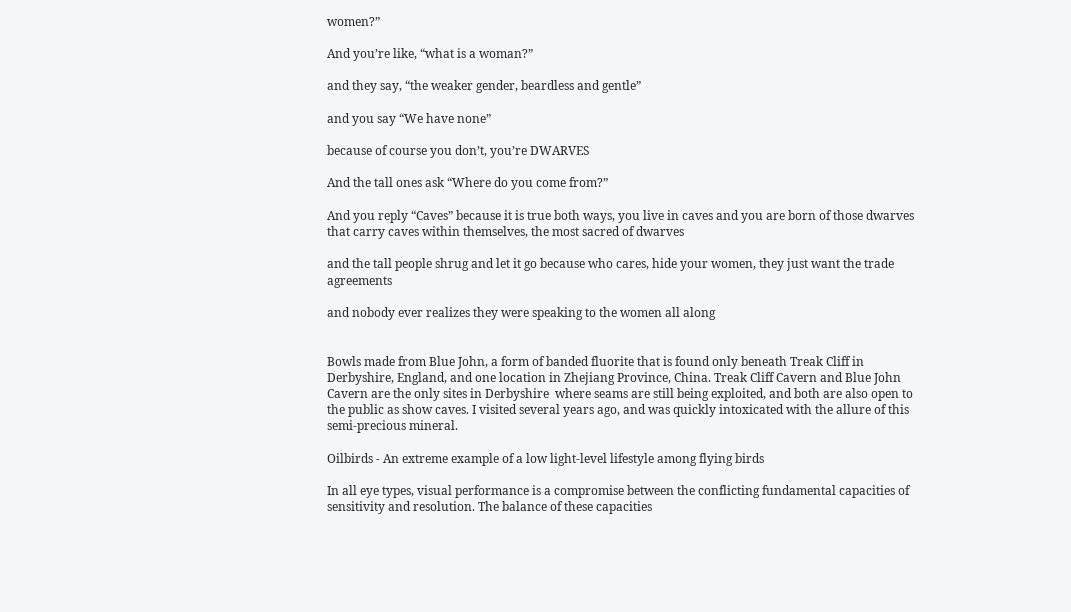women?”

And you’re like, “what is a woman?”

and they say, “the weaker gender, beardless and gentle”

and you say “We have none”

because of course you don’t, you’re DWARVES

And the tall ones ask “Where do you come from?”

And you reply “Caves” because it is true both ways, you live in caves and you are born of those dwarves that carry caves within themselves, the most sacred of dwarves

and the tall people shrug and let it go because who cares, hide your women, they just want the trade agreements

and nobody ever realizes they were speaking to the women all along


Bowls made from Blue John, a form of banded fluorite that is found only beneath Treak Cliff in Derbyshire, England, and one location in Zhejiang Province, China. Treak Cliff Cavern and Blue John Cavern are the only sites in Derbyshire  where seams are still being exploited, and both are also open to the public as show caves. I visited several years ago, and was quickly intoxicated with the allure of this semi-precious mineral.

Oilbirds - An extreme example of a low light-level lifestyle among flying birds

In all eye types, visual performance is a compromise between the conflicting fundamental capacities of sensitivity and resolution. The balance of these capacities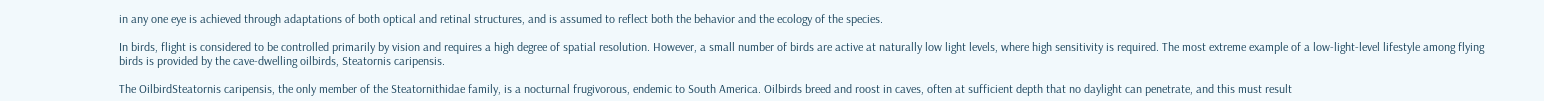in any one eye is achieved through adaptations of both optical and retinal structures, and is assumed to reflect both the behavior and the ecology of the species.

In birds, flight is considered to be controlled primarily by vision and requires a high degree of spatial resolution. However, a small number of birds are active at naturally low light levels, where high sensitivity is required. The most extreme example of a low-light-level lifestyle among flying birds is provided by the cave-dwelling oilbirds, Steatornis caripensis.

The OilbirdSteatornis caripensis, the only member of the Steatornithidae family, is a nocturnal frugivorous, endemic to South America. Oilbirds breed and roost in caves, often at sufficient depth that no daylight can penetrate, and this must result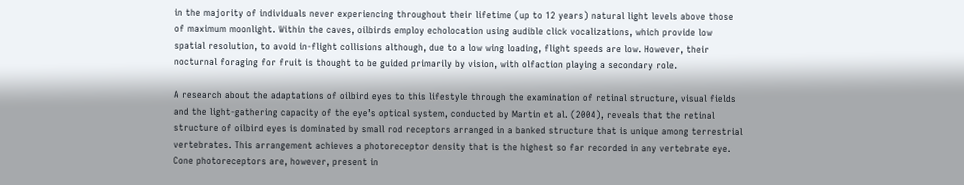in the majority of individuals never experiencing throughout their lifetime (up to 12 years) natural light levels above those of maximum moonlight. Within the caves, oilbirds employ echolocation using audible click vocalizations, which provide low spatial resolution, to avoid in-flight collisions although, due to a low wing loading, flight speeds are low. However, their nocturnal foraging for fruit is thought to be guided primarily by vision, with olfaction playing a secondary role.

A research about the adaptations of oilbird eyes to this lifestyle through the examination of retinal structure, visual fields and the light-gathering capacity of the eye’s optical system, conducted by Martin et al. (2004), reveals that the retinal structure of oilbird eyes is dominated by small rod receptors arranged in a banked structure that is unique among terrestrial vertebrates. This arrangement achieves a photoreceptor density that is the highest so far recorded in any vertebrate eye. Cone photoreceptors are, however, present in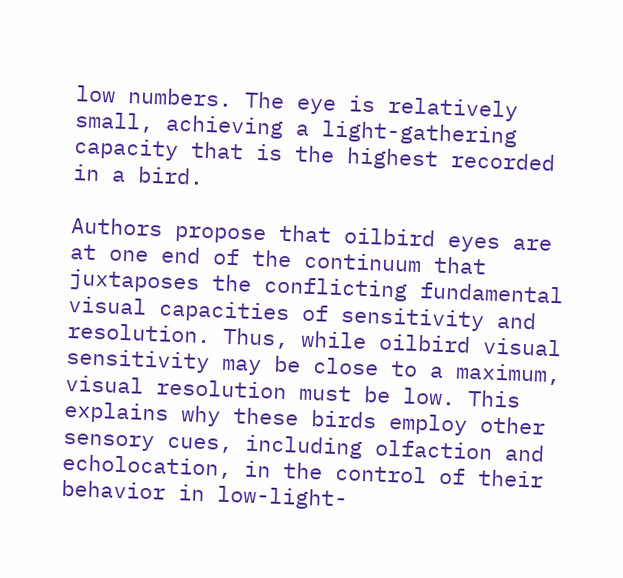low numbers. The eye is relatively small, achieving a light-gathering capacity that is the highest recorded in a bird.

Authors propose that oilbird eyes are at one end of the continuum that juxtaposes the conflicting fundamental visual capacities of sensitivity and resolution. Thus, while oilbird visual sensitivity may be close to a maximum, visual resolution must be low. This explains why these birds employ other sensory cues, including olfaction and echolocation, in the control of their behavior in low-light-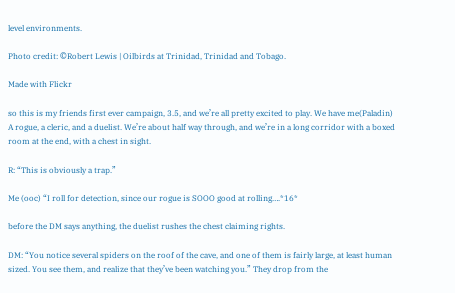level environments.

Photo credit: ©Robert Lewis | Oilbirds at Trinidad, Trinidad and Tobago.

Made with Flickr

so this is my friends first ever campaign, 3.5, and we’re all pretty excited to play. We have me(Paladin) A rogue, a cleric, and a duelist. We’re about half way through, and we’re in a long corridor with a boxed room at the end, with a chest in sight.

R: “This is obviously a trap.”

Me (ooc) “I roll for detection, since our rogue is SOOO good at rolling….*16*

before the DM says anything, the duelist rushes the chest claiming rights.

DM: “You notice several spiders on the roof of the cave, and one of them is fairly large, at least human sized. You see them, and realize that they’ve been watching you.” They drop from the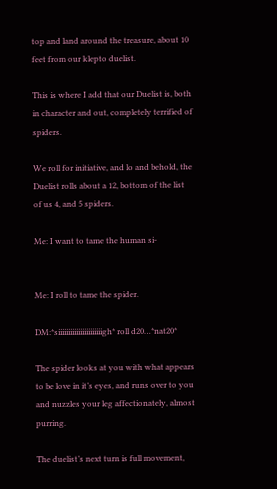top and land around the treasure, about 10 feet from our klepto duelist.

This is where I add that our Duelist is, both in character and out, completely terrified of spiders.

We roll for initiative, and lo and behold, the Duelist rolls about a 12, bottom of the list of us 4, and 5 spiders.

Me: I want to tame the human si-


Me: I roll to tame the spider.

DM:*siiiiiiiiiiiiiiiiiiiiiigh* roll d20…*nat20*

The spider looks at you with what appears to be love in it’s eyes, and runs over to you and nuzzles your leg affectionately, almost purring.

The duelist’s next turn is full movement,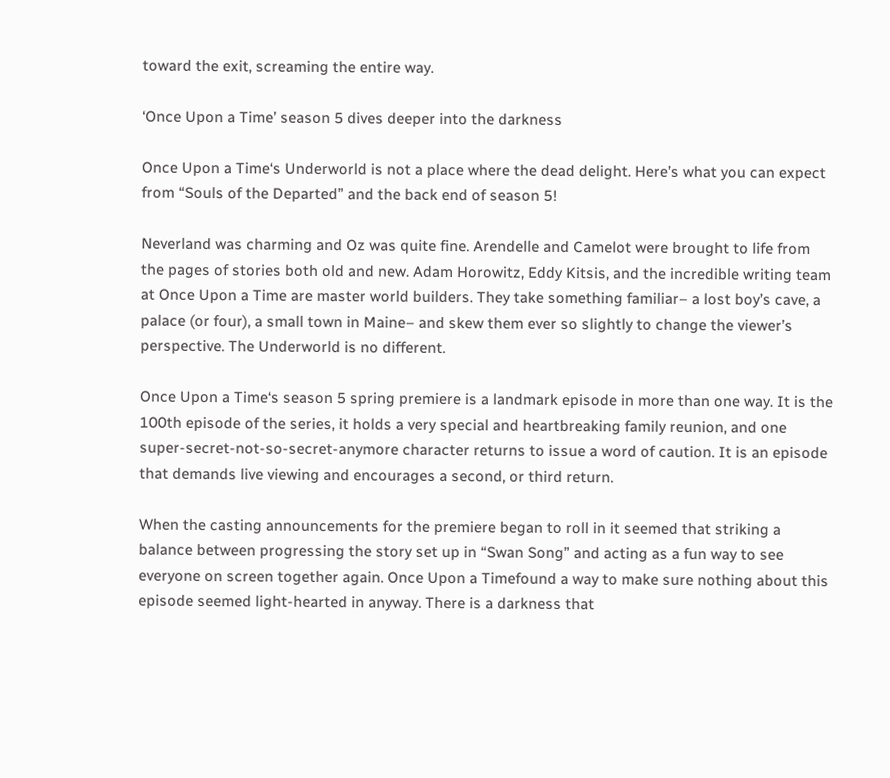toward the exit, screaming the entire way.

‘Once Upon a Time’ season 5 dives deeper into the darkness

Once Upon a Time‘s Underworld is not a place where the dead delight. Here’s what you can expect from “Souls of the Departed” and the back end of season 5!

Neverland was charming and Oz was quite fine. Arendelle and Camelot were brought to life from the pages of stories both old and new. Adam Horowitz, Eddy Kitsis, and the incredible writing team at Once Upon a Time are master world builders. They take something familiar– a lost boy’s cave, a palace (or four), a small town in Maine– and skew them ever so slightly to change the viewer’s perspective. The Underworld is no different.

Once Upon a Time‘s season 5 spring premiere is a landmark episode in more than one way. It is the 100th episode of the series, it holds a very special and heartbreaking family reunion, and one super-secret-not-so-secret-anymore character returns to issue a word of caution. It is an episode that demands live viewing and encourages a second, or third return.

When the casting announcements for the premiere began to roll in it seemed that striking a balance between progressing the story set up in “Swan Song” and acting as a fun way to see everyone on screen together again. Once Upon a Timefound a way to make sure nothing about this episode seemed light-hearted in anyway. There is a darkness that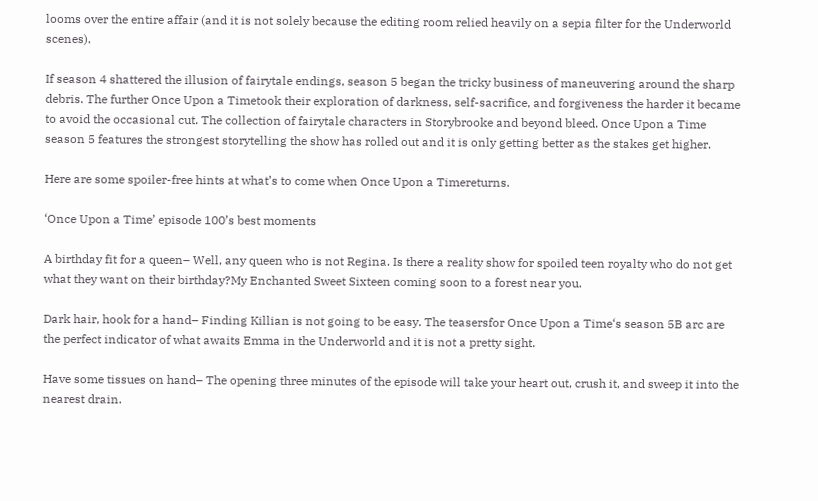looms over the entire affair (and it is not solely because the editing room relied heavily on a sepia filter for the Underworld scenes).

If season 4 shattered the illusion of fairytale endings, season 5 began the tricky business of maneuvering around the sharp debris. The further Once Upon a Timetook their exploration of darkness, self-sacrifice, and forgiveness the harder it became to avoid the occasional cut. The collection of fairytale characters in Storybrooke and beyond bleed. Once Upon a Time season 5 features the strongest storytelling the show has rolled out and it is only getting better as the stakes get higher.

Here are some spoiler-free hints at what’s to come when Once Upon a Timereturns.

‘Once Upon a Time’ episode 100’s best moments

A birthday fit for a queen– Well, any queen who is not Regina. Is there a reality show for spoiled teen royalty who do not get what they want on their birthday?My Enchanted Sweet Sixteen coming soon to a forest near you.

Dark hair, hook for a hand– Finding Killian is not going to be easy. The teasersfor Once Upon a Time‘s season 5B arc are the perfect indicator of what awaits Emma in the Underworld and it is not a pretty sight.

Have some tissues on hand– The opening three minutes of the episode will take your heart out, crush it, and sweep it into the nearest drain.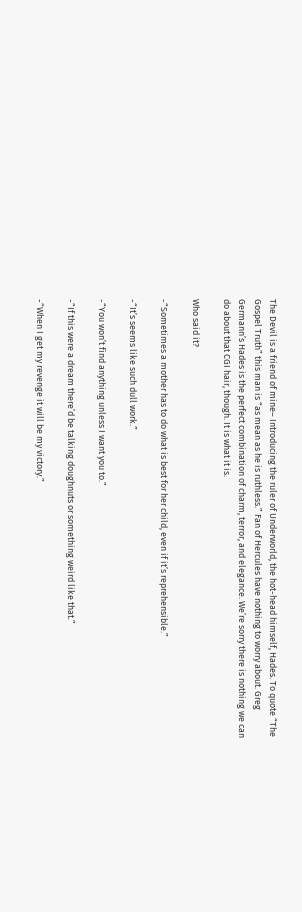The Devil is a friend of mine– Introducing the ruler of Underworld, the hot-head himself, Hades. To quote “The Gospel Truth” this man is “as mean as he is ruthless.” Fan of Hercules have nothing to worry about. Greg Germann’s Hades is the perfect combination of charm, terror, and elegance. We’re sorry there is nothing we can do about that CGI hair, though. It is what it is.

Who said it?

-“Sometimes a mother has to do what is best for her child, even if it’s reprehensible.”

-“It’s seems like such dull work.”

-“You won’t find anything unless I want you to.”

-“If this were a dream there’d be talking doughnuts or something weird like that.”

-“When I get my revenge it will be my victory.”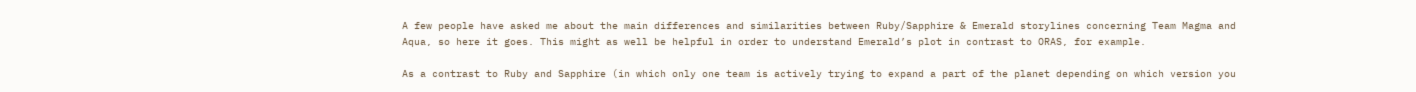A few people have asked me about the main differences and similarities between Ruby/Sapphire & Emerald storylines concerning Team Magma and Aqua, so here it goes. This might as well be helpful in order to understand Emerald’s plot in contrast to ORAS, for example.

As a contrast to Ruby and Sapphire (in which only one team is actively trying to expand a part of the planet depending on which version you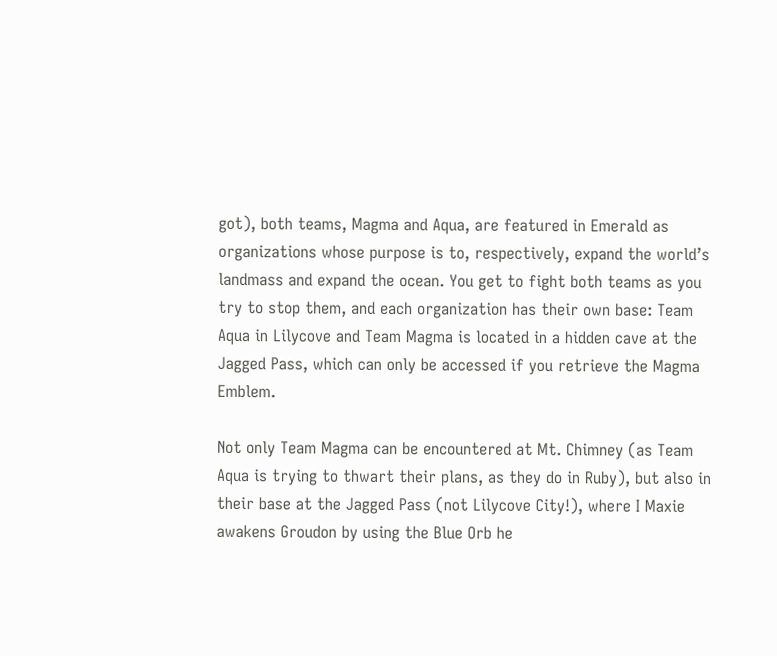got), both teams, Magma and Aqua, are featured in Emerald as organizations whose purpose is to, respectively, expand the world’s landmass and expand the ocean. You get to fight both teams as you try to stop them, and each organization has their own base: Team Aqua in Lilycove and Team Magma is located in a hidden cave at the Jagged Pass, which can only be accessed if you retrieve the Magma Emblem.

Not only Team Magma can be encountered at Mt. Chimney (as Team Aqua is trying to thwart their plans, as they do in Ruby), but also in their base at the Jagged Pass (not Lilycove City!), where I Maxie awakens Groudon by using the Blue Orb he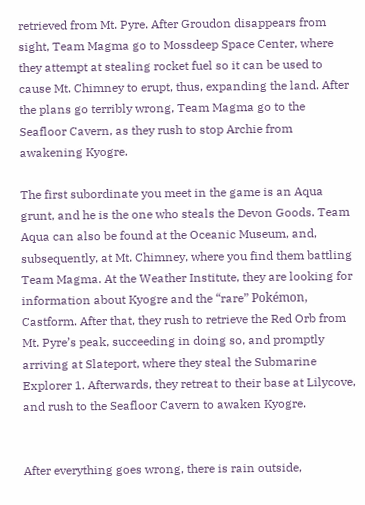retrieved from Mt. Pyre. After Groudon disappears from sight, Team Magma go to Mossdeep Space Center, where they attempt at stealing rocket fuel so it can be used to cause Mt. Chimney to erupt, thus, expanding the land. After the plans go terribly wrong, Team Magma go to the Seafloor Cavern, as they rush to stop Archie from awakening Kyogre.

The first subordinate you meet in the game is an Aqua grunt, and he is the one who steals the Devon Goods. Team Aqua can also be found at the Oceanic Museum, and, subsequently, at Mt. Chimney, where you find them battling Team Magma. At the Weather Institute, they are looking for information about Kyogre and the “rare” Pokémon, Castform. After that, they rush to retrieve the Red Orb from Mt. Pyre’s peak, succeeding in doing so, and promptly arriving at Slateport, where they steal the Submarine Explorer 1. Afterwards, they retreat to their base at Lilycove, and rush to the Seafloor Cavern to awaken Kyogre.


After everything goes wrong, there is rain outside,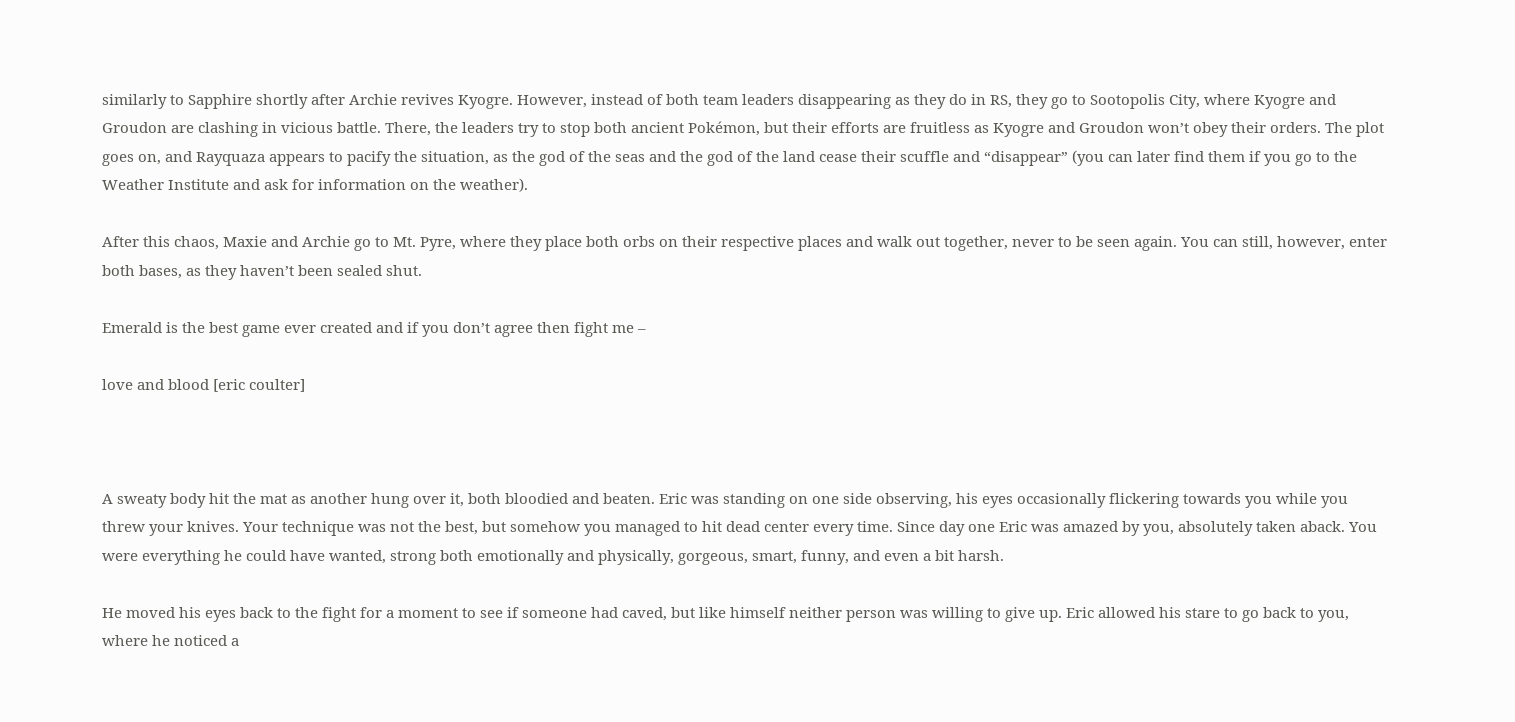similarly to Sapphire shortly after Archie revives Kyogre. However, instead of both team leaders disappearing as they do in RS, they go to Sootopolis City, where Kyogre and Groudon are clashing in vicious battle. There, the leaders try to stop both ancient Pokémon, but their efforts are fruitless as Kyogre and Groudon won’t obey their orders. The plot goes on, and Rayquaza appears to pacify the situation, as the god of the seas and the god of the land cease their scuffle and “disappear” (you can later find them if you go to the Weather Institute and ask for information on the weather).

After this chaos, Maxie and Archie go to Mt. Pyre, where they place both orbs on their respective places and walk out together, never to be seen again. You can still, however, enter both bases, as they haven’t been sealed shut.

Emerald is the best game ever created and if you don’t agree then fight me –

love and blood [eric coulter]



A sweaty body hit the mat as another hung over it, both bloodied and beaten. Eric was standing on one side observing, his eyes occasionally flickering towards you while you threw your knives. Your technique was not the best, but somehow you managed to hit dead center every time. Since day one Eric was amazed by you, absolutely taken aback. You were everything he could have wanted, strong both emotionally and physically, gorgeous, smart, funny, and even a bit harsh.

He moved his eyes back to the fight for a moment to see if someone had caved, but like himself neither person was willing to give up. Eric allowed his stare to go back to you, where he noticed a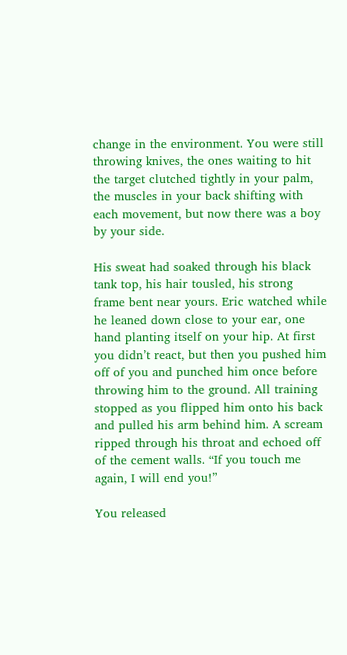change in the environment. You were still throwing knives, the ones waiting to hit the target clutched tightly in your palm, the muscles in your back shifting with each movement, but now there was a boy by your side.

His sweat had soaked through his black tank top, his hair tousled, his strong frame bent near yours. Eric watched while he leaned down close to your ear, one hand planting itself on your hip. At first you didn’t react, but then you pushed him off of you and punched him once before throwing him to the ground. All training stopped as you flipped him onto his back and pulled his arm behind him. A scream ripped through his throat and echoed off of the cement walls. “If you touch me again, I will end you!”

You released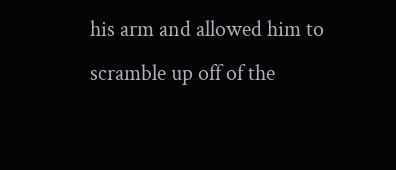his arm and allowed him to scramble up off of the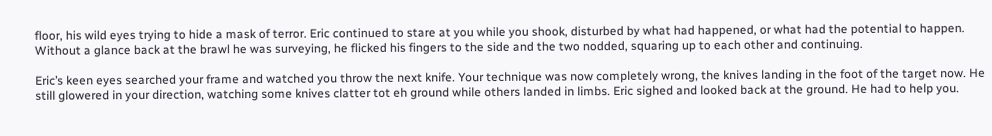floor, his wild eyes trying to hide a mask of terror. Eric continued to stare at you while you shook, disturbed by what had happened, or what had the potential to happen. Without a glance back at the brawl he was surveying, he flicked his fingers to the side and the two nodded, squaring up to each other and continuing.

Eric’s keen eyes searched your frame and watched you throw the next knife. Your technique was now completely wrong, the knives landing in the foot of the target now. He still glowered in your direction, watching some knives clatter tot eh ground while others landed in limbs. Eric sighed and looked back at the ground. He had to help you.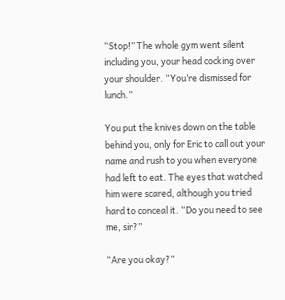“Stop!” The whole gym went silent including you, your head cocking over your shoulder. “You’re dismissed for lunch.”

You put the knives down on the table behind you, only for Eric to call out your name and rush to you when everyone had left to eat. The eyes that watched him were scared, although you tried hard to conceal it. “Do you need to see me, sir?”

“Are you okay?”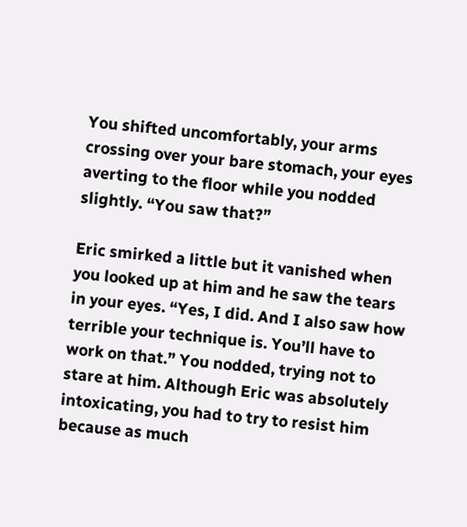You shifted uncomfortably, your arms crossing over your bare stomach, your eyes averting to the floor while you nodded slightly. “You saw that?”

Eric smirked a little but it vanished when you looked up at him and he saw the tears in your eyes. “Yes, I did. And I also saw how terrible your technique is. You’ll have to work on that.” You nodded, trying not to stare at him. Although Eric was absolutely intoxicating, you had to try to resist him because as much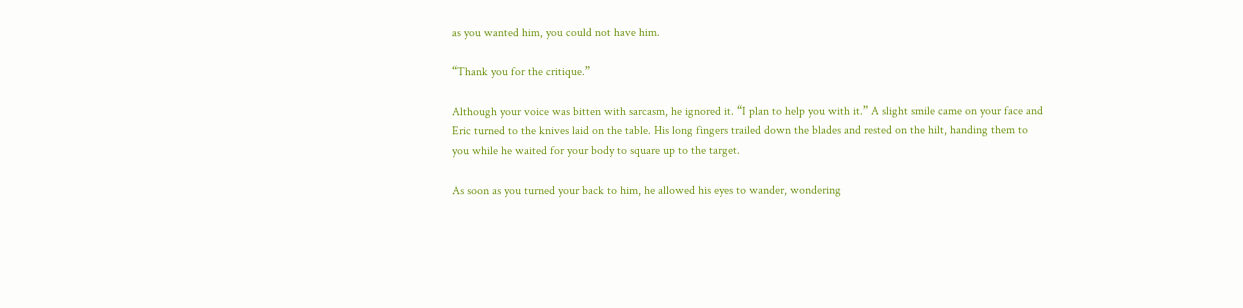as you wanted him, you could not have him.

“Thank you for the critique.”

Although your voice was bitten with sarcasm, he ignored it. “I plan to help you with it.” A slight smile came on your face and Eric turned to the knives laid on the table. His long fingers trailed down the blades and rested on the hilt, handing them to you while he waited for your body to square up to the target.

As soon as you turned your back to him, he allowed his eyes to wander, wondering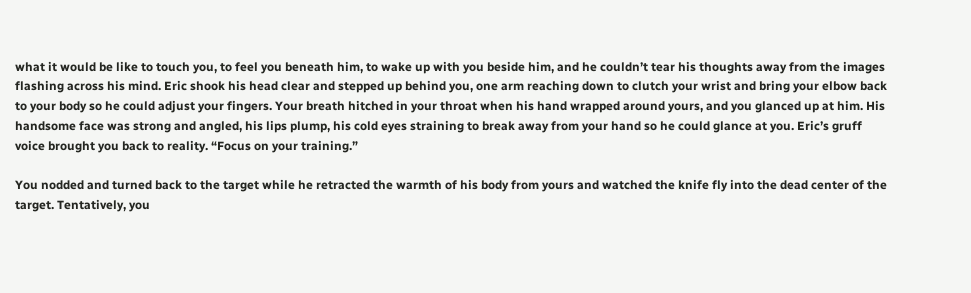what it would be like to touch you, to feel you beneath him, to wake up with you beside him, and he couldn’t tear his thoughts away from the images flashing across his mind. Eric shook his head clear and stepped up behind you, one arm reaching down to clutch your wrist and bring your elbow back to your body so he could adjust your fingers. Your breath hitched in your throat when his hand wrapped around yours, and you glanced up at him. His handsome face was strong and angled, his lips plump, his cold eyes straining to break away from your hand so he could glance at you. Eric’s gruff voice brought you back to reality. “Focus on your training.”

You nodded and turned back to the target while he retracted the warmth of his body from yours and watched the knife fly into the dead center of the target. Tentatively, you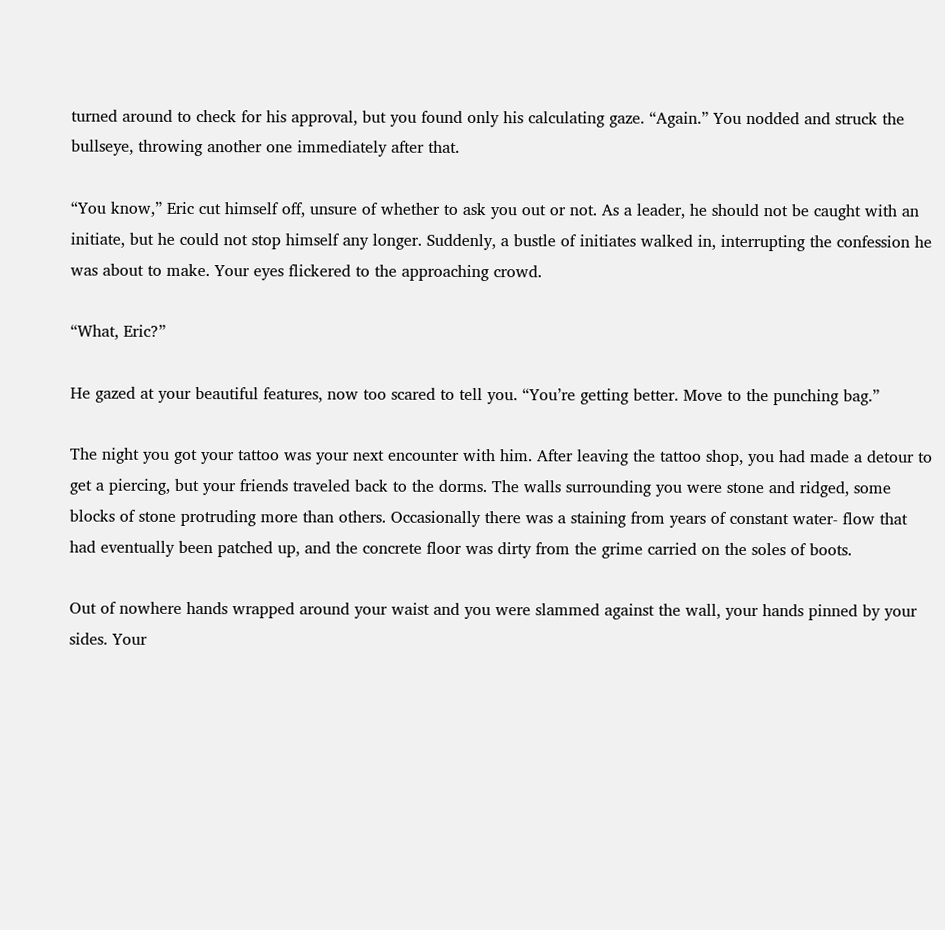turned around to check for his approval, but you found only his calculating gaze. “Again.” You nodded and struck the bullseye, throwing another one immediately after that.

“You know,” Eric cut himself off, unsure of whether to ask you out or not. As a leader, he should not be caught with an initiate, but he could not stop himself any longer. Suddenly, a bustle of initiates walked in, interrupting the confession he was about to make. Your eyes flickered to the approaching crowd.

“What, Eric?”

He gazed at your beautiful features, now too scared to tell you. “You’re getting better. Move to the punching bag.”

The night you got your tattoo was your next encounter with him. After leaving the tattoo shop, you had made a detour to get a piercing, but your friends traveled back to the dorms. The walls surrounding you were stone and ridged, some blocks of stone protruding more than others. Occasionally there was a staining from years of constant water- flow that had eventually been patched up, and the concrete floor was dirty from the grime carried on the soles of boots.

Out of nowhere hands wrapped around your waist and you were slammed against the wall, your hands pinned by your sides. Your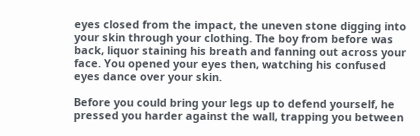eyes closed from the impact, the uneven stone digging into your skin through your clothing. The boy from before was back, liquor staining his breath and fanning out across your face. You opened your eyes then, watching his confused eyes dance over your skin.

Before you could bring your legs up to defend yourself, he pressed you harder against the wall, trapping you between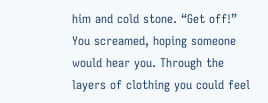him and cold stone. “Get off!” You screamed, hoping someone would hear you. Through the layers of clothing you could feel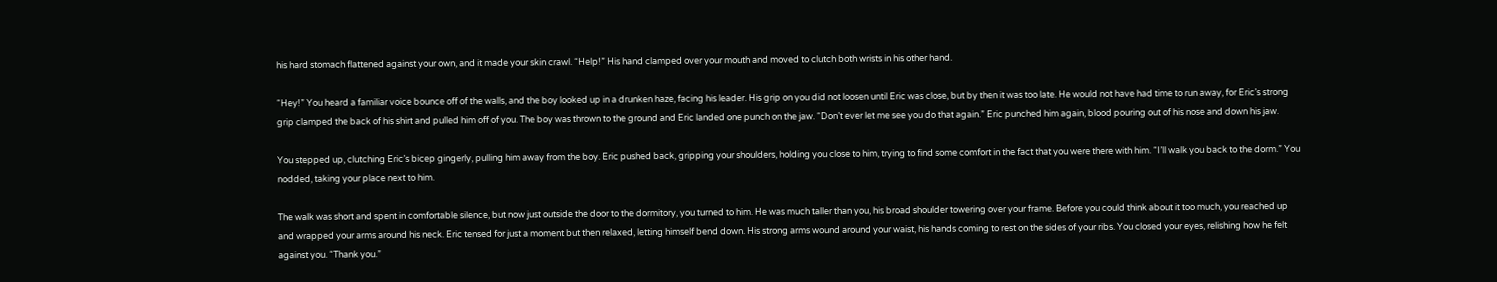his hard stomach flattened against your own, and it made your skin crawl. “Help!” His hand clamped over your mouth and moved to clutch both wrists in his other hand.

“Hey!” You heard a familiar voice bounce off of the walls, and the boy looked up in a drunken haze, facing his leader. His grip on you did not loosen until Eric was close, but by then it was too late. He would not have had time to run away, for Eric’s strong grip clamped the back of his shirt and pulled him off of you. The boy was thrown to the ground and Eric landed one punch on the jaw. “Don’t ever let me see you do that again.” Eric punched him again, blood pouring out of his nose and down his jaw.

You stepped up, clutching Eric’s bicep gingerly, pulling him away from the boy. Eric pushed back, gripping your shoulders, holding you close to him, trying to find some comfort in the fact that you were there with him. “I’ll walk you back to the dorm.” You nodded, taking your place next to him.

The walk was short and spent in comfortable silence, but now just outside the door to the dormitory, you turned to him. He was much taller than you, his broad shoulder towering over your frame. Before you could think about it too much, you reached up and wrapped your arms around his neck. Eric tensed for just a moment but then relaxed, letting himself bend down. His strong arms wound around your waist, his hands coming to rest on the sides of your ribs. You closed your eyes, relishing how he felt against you. “Thank you.”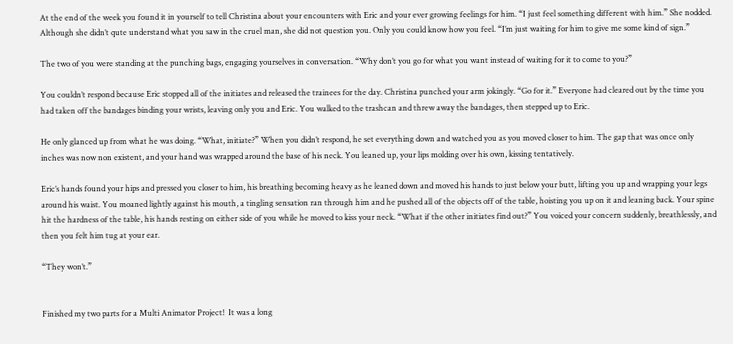At the end of the week you found it in yourself to tell Christina about your encounters with Eric and your ever growing feelings for him. “I just feel something different with him.” She nodded. Although she didn’t qute understand what you saw in the cruel man, she did not question you. Only you could know how you feel. “I’m just waiting for him to give me some kind of sign.”

The two of you were standing at the punching bags, engaging yourselves in conversation. “Why don’t you go for what you want instead of waiting for it to come to you?”

You couldn’t respond because Eric stopped all of the initiates and released the trainees for the day. Christina punched your arm jokingly. “Go for it.” Everyone had cleared out by the time you had taken off the bandages binding your wrists, leaving only you and Eric. You walked to the trashcan and threw away the bandages, then stepped up to Eric.

He only glanced up from what he was doing. “What, initiate?” When you didn’t respond, he set everything down and watched you as you moved closer to him. The gap that was once only inches was now non existent, and your hand was wrapped around the base of his neck. You leaned up, your lips molding over his own, kissing tentatively.

Eric’s hands found your hips and pressed you closer to him, his breathing becoming heavy as he leaned down and moved his hands to just below your butt, lifting you up and wrapping your legs around his waist. You moaned lightly against his mouth, a tingling sensation ran through him and he pushed all of the objects off of the table, hoisting you up on it and leaning back. Your spine hit the hardness of the table, his hands resting on either side of you while he moved to kiss your neck. “What if the other initiates find out?” You voiced your concern suddenly, breathlessly, and then you felt him tug at your ear.

“They won’t.”


Finished my two parts for a Multi Animator Project!  It was a long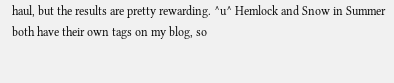haul, but the results are pretty rewarding. ^u^ Hemlock and Snow in Summer both have their own tags on my blog, so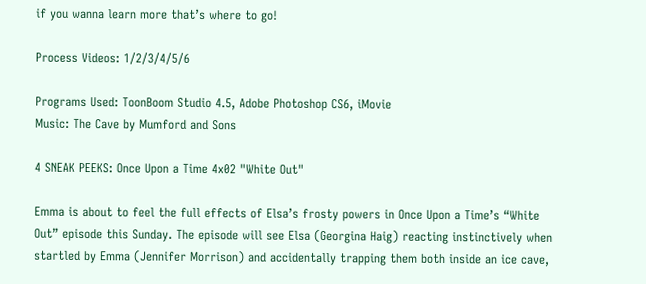if you wanna learn more that’s where to go!

Process Videos: 1/2/3/4/5/6

Programs Used: ToonBoom Studio 4.5, Adobe Photoshop CS6, iMovie
Music: The Cave by Mumford and Sons

4 SNEAK PEEKS: Once Upon a Time 4x02 "White Out"

Emma is about to feel the full effects of Elsa’s frosty powers in Once Upon a Time’s “White Out” episode this Sunday. The episode will see Elsa (Georgina Haig) reacting instinctively when startled by Emma (Jennifer Morrison) and accidentally trapping them both inside an ice cave,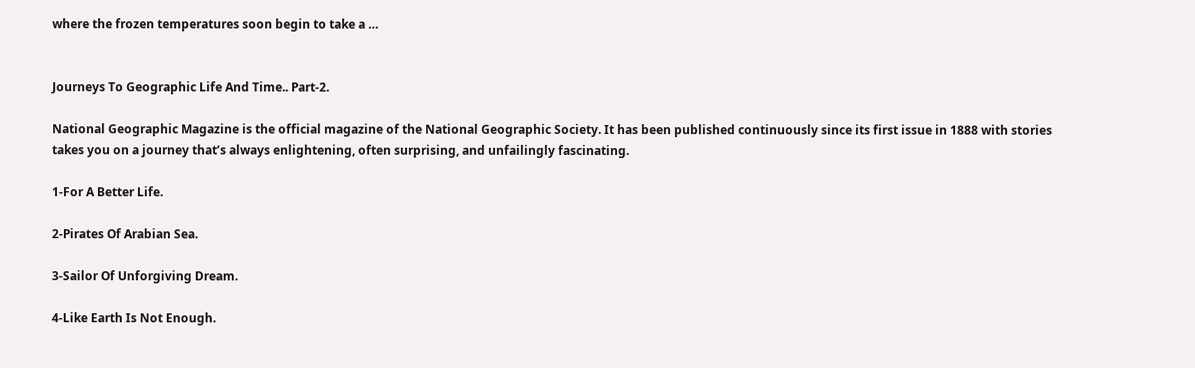where the frozen temperatures soon begin to take a …


Journeys To Geographic Life And Time.. Part-2.

National Geographic Magazine is the official magazine of the National Geographic Society. It has been published continuously since its first issue in 1888 with stories takes you on a journey that’s always enlightening, often surprising, and unfailingly fascinating.

1-For A Better Life.

2-Pirates Of Arabian Sea.

3-Sailor Of Unforgiving Dream.

4-Like Earth Is Not Enough.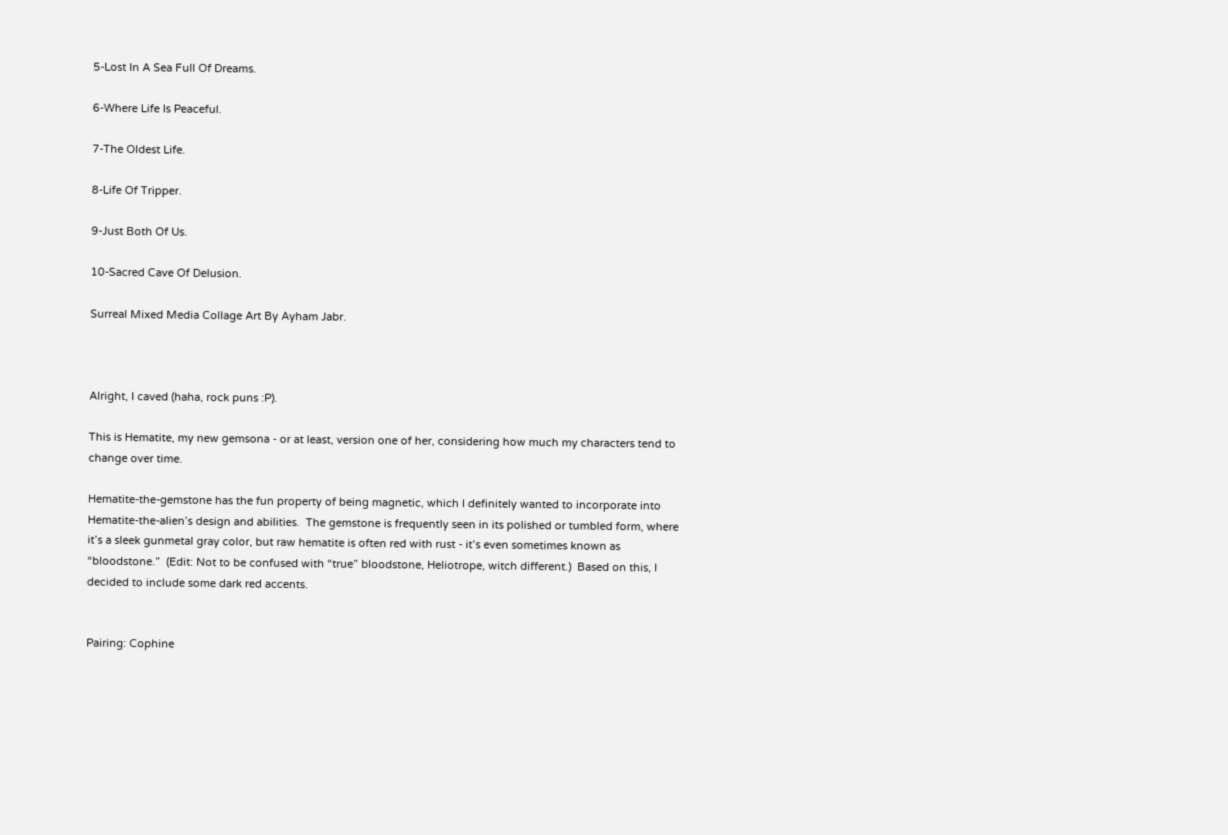5-Lost In A Sea Full Of Dreams.

6-Where Life Is Peaceful.

7-The Oldest Life.

8-Life Of Tripper.

9-Just Both Of Us.

10-Sacred Cave Of Delusion.

Surreal Mixed Media Collage Art By Ayham Jabr.



Alright, I caved (haha, rock puns :P).

This is Hematite, my new gemsona - or at least, version one of her, considering how much my characters tend to change over time.

Hematite-the-gemstone has the fun property of being magnetic, which I definitely wanted to incorporate into Hematite-the-alien’s design and abilities.  The gemstone is frequently seen in its polished or tumbled form, where it’s a sleek gunmetal gray color, but raw hematite is often red with rust - it’s even sometimes known as “bloodstone.”  (Edit: Not to be confused with “true” bloodstone, Heliotrope, witch different.)  Based on this, I decided to include some dark red accents.


Pairing: Cophine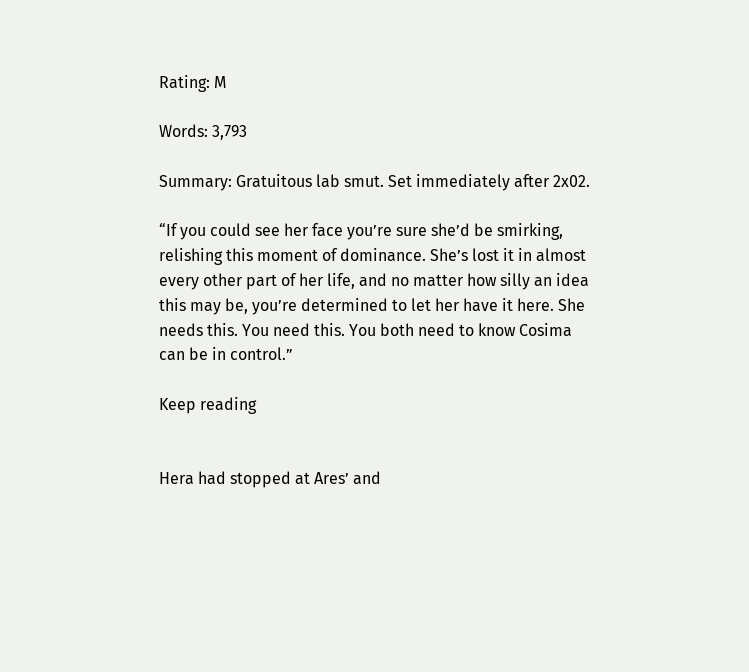Rating: M

Words: 3,793

Summary: Gratuitous lab smut. Set immediately after 2x02.

“If you could see her face you’re sure she’d be smirking, relishing this moment of dominance. She’s lost it in almost every other part of her life, and no matter how silly an idea this may be, you’re determined to let her have it here. She needs this. You need this. You both need to know Cosima can be in control.”

Keep reading


Hera had stopped at Ares’ and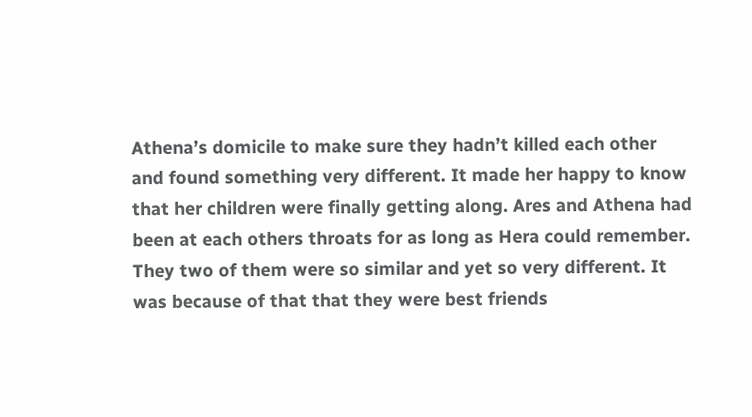Athena’s domicile to make sure they hadn’t killed each other and found something very different. It made her happy to know that her children were finally getting along. Ares and Athena had been at each others throats for as long as Hera could remember. They two of them were so similar and yet so very different. It was because of that that they were best friends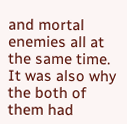and mortal enemies all at the same time. It was also why the both of them had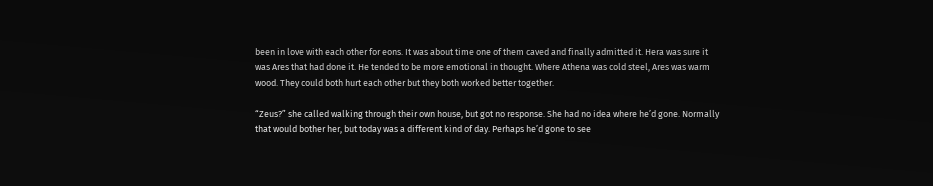been in love with each other for eons. It was about time one of them caved and finally admitted it. Hera was sure it was Ares that had done it. He tended to be more emotional in thought. Where Athena was cold steel, Ares was warm wood. They could both hurt each other but they both worked better together.

“Zeus?” she called walking through their own house, but got no response. She had no idea where he’d gone. Normally that would bother her, but today was a different kind of day. Perhaps he’d gone to see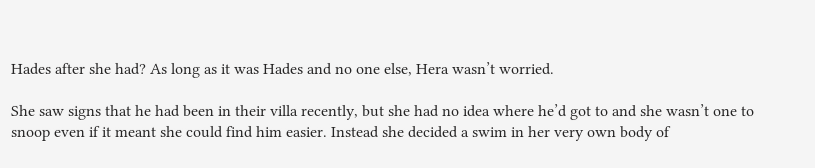Hades after she had? As long as it was Hades and no one else, Hera wasn’t worried.

She saw signs that he had been in their villa recently, but she had no idea where he’d got to and she wasn’t one to snoop even if it meant she could find him easier. Instead she decided a swim in her very own body of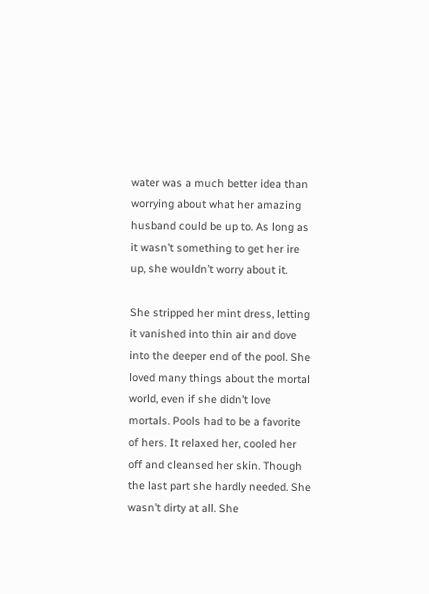water was a much better idea than worrying about what her amazing husband could be up to. As long as it wasn’t something to get her ire up, she wouldn’t worry about it.

She stripped her mint dress, letting it vanished into thin air and dove into the deeper end of the pool. She loved many things about the mortal world, even if she didn’t love mortals. Pools had to be a favorite of hers. It relaxed her, cooled her off and cleansed her skin. Though the last part she hardly needed. She wasn’t dirty at all. She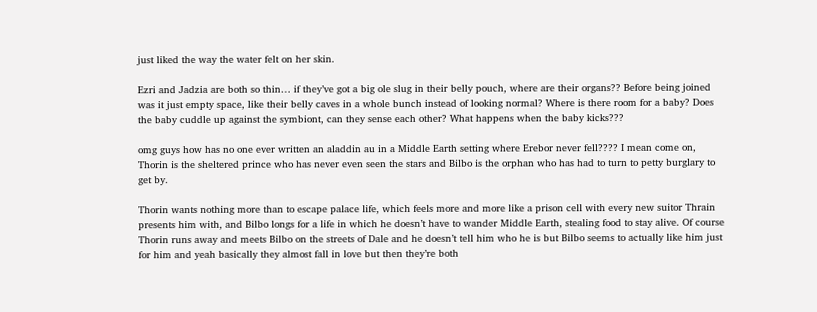just liked the way the water felt on her skin.

Ezri and Jadzia are both so thin… if they’ve got a big ole slug in their belly pouch, where are their organs?? Before being joined was it just empty space, like their belly caves in a whole bunch instead of looking normal? Where is there room for a baby? Does the baby cuddle up against the symbiont, can they sense each other? What happens when the baby kicks???

omg guys how has no one ever written an aladdin au in a Middle Earth setting where Erebor never fell???? I mean come on, Thorin is the sheltered prince who has never even seen the stars and Bilbo is the orphan who has had to turn to petty burglary to get by.

Thorin wants nothing more than to escape palace life, which feels more and more like a prison cell with every new suitor Thrain presents him with, and Bilbo longs for a life in which he doesn’t have to wander Middle Earth, stealing food to stay alive. Of course Thorin runs away and meets Bilbo on the streets of Dale and he doesn’t tell him who he is but Bilbo seems to actually like him just for him and yeah basically they almost fall in love but then they’re both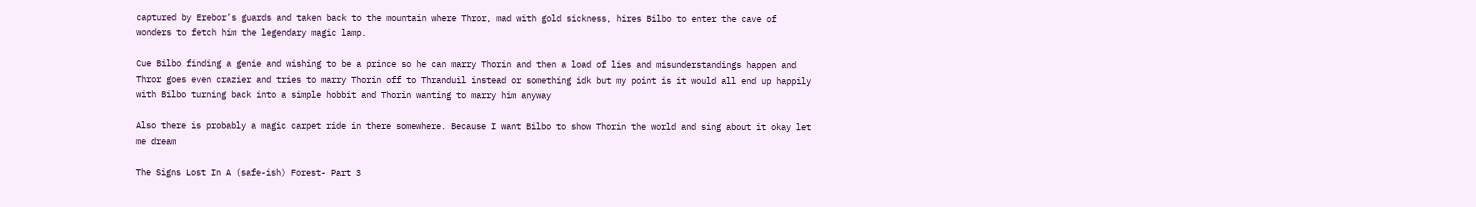captured by Erebor’s guards and taken back to the mountain where Thror, mad with gold sickness, hires Bilbo to enter the cave of wonders to fetch him the legendary magic lamp.

Cue Bilbo finding a genie and wishing to be a prince so he can marry Thorin and then a load of lies and misunderstandings happen and Thror goes even crazier and tries to marry Thorin off to Thranduil instead or something idk but my point is it would all end up happily with Bilbo turning back into a simple hobbit and Thorin wanting to marry him anyway

Also there is probably a magic carpet ride in there somewhere. Because I want Bilbo to show Thorin the world and sing about it okay let me dream

The Signs Lost In A (safe-ish) Forest- Part 3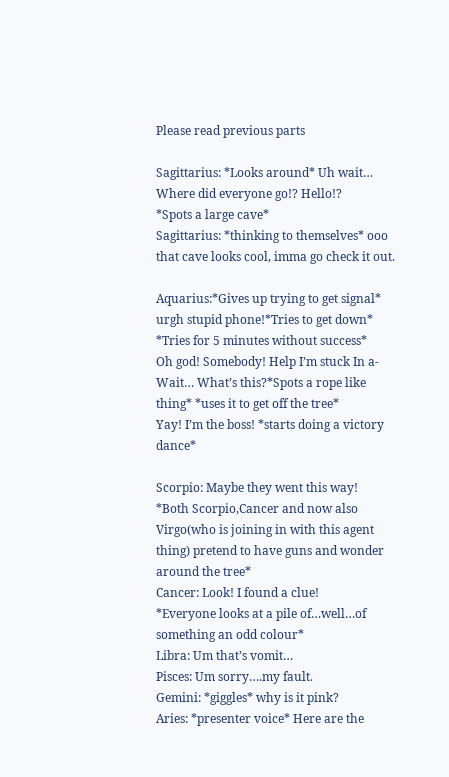Please read previous parts

Sagittarius: *Looks around* Uh wait… Where did everyone go!? Hello!?
*Spots a large cave*
Sagittarius: *thinking to themselves* ooo that cave looks cool, imma go check it out.

Aquarius:*Gives up trying to get signal* urgh stupid phone!*Tries to get down*
*Tries for 5 minutes without success*
Oh god! Somebody! Help I’m stuck In a- Wait… What’s this?*Spots a rope like thing* *uses it to get off the tree*
Yay! I’m the boss! *starts doing a victory dance*

Scorpio: Maybe they went this way!
*Both Scorpio,Cancer and now also Virgo(who is joining in with this agent thing) pretend to have guns and wonder around the tree*
Cancer: Look! I found a clue!
*Everyone looks at a pile of…well…of something an odd colour*
Libra: Um that’s vomit…
Pisces: Um sorry….my fault.
Gemini: *giggles* why is it pink?
Aries: *presenter voice* Here are the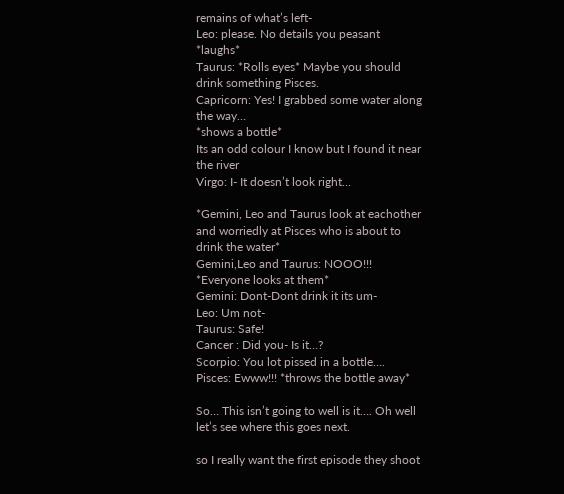remains of what’s left-
Leo: please. No details you peasant *laughs*
Taurus: *Rolls eyes* Maybe you should drink something Pisces.
Capricorn: Yes! I grabbed some water along the way…
*shows a bottle*
Its an odd colour I know but I found it near the river
Virgo: I- It doesn’t look right…

*Gemini, Leo and Taurus look at eachother and worriedly at Pisces who is about to drink the water*
Gemini,Leo and Taurus: NOOO!!!
*Everyone looks at them*
Gemini: Dont-Dont drink it its um-
Leo: Um not-
Taurus: Safe!
Cancer : Did you- Is it…?
Scorpio: You lot pissed in a bottle….
Pisces: Ewww!!! *throws the bottle away*

So… This isn’t going to well is it…. Oh well let’s see where this goes next.

so I really want the first episode they shoot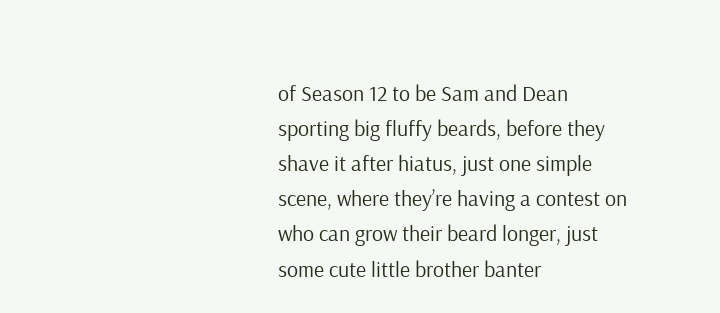of Season 12 to be Sam and Dean sporting big fluffy beards, before they shave it after hiatus, just one simple scene, where they’re having a contest on who can grow their beard longer, just some cute little brother banter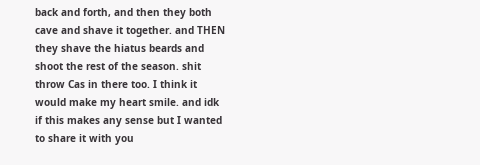back and forth, and then they both cave and shave it together. and THEN they shave the hiatus beards and shoot the rest of the season. shit throw Cas in there too. I think it would make my heart smile. and idk if this makes any sense but I wanted to share it with you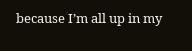because I’m all up in my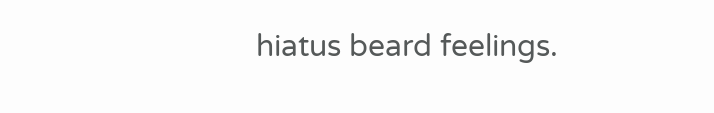hiatus beard feelings.